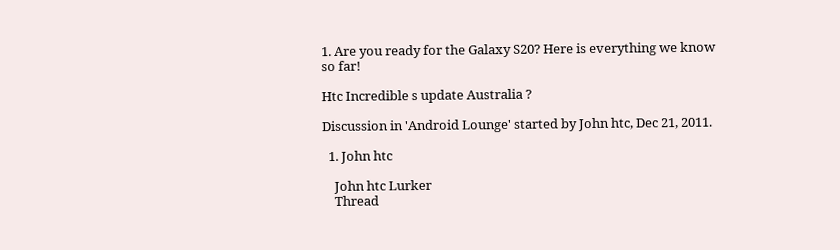1. Are you ready for the Galaxy S20? Here is everything we know so far!

Htc Incredible s update Australia ?

Discussion in 'Android Lounge' started by John htc, Dec 21, 2011.

  1. John htc

    John htc Lurker
    Thread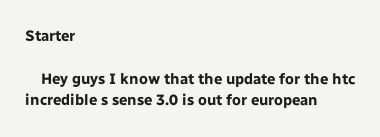Starter

    Hey guys I know that the update for the htc incredible s sense 3.0 is out for european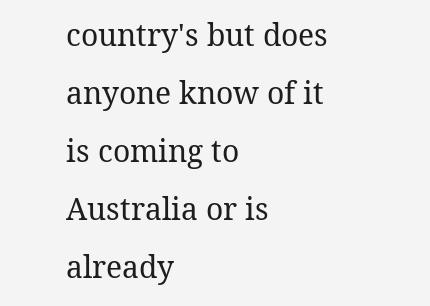country's but does anyone know of it is coming to Australia or is already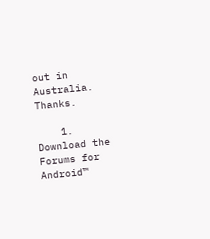out in Australia. Thanks.

    1. Download the Forums for Android™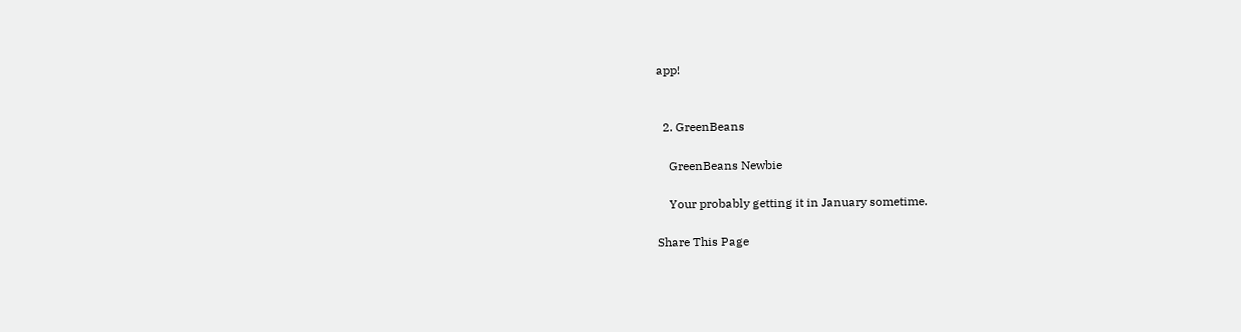app!


  2. GreenBeans

    GreenBeans Newbie

    Your probably getting it in January sometime.

Share This Page